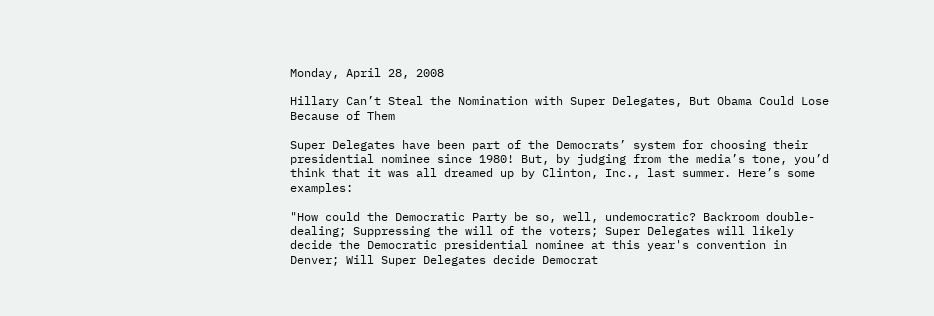Monday, April 28, 2008

Hillary Can’t Steal the Nomination with Super Delegates, But Obama Could Lose Because of Them

Super Delegates have been part of the Democrats’ system for choosing their presidential nominee since 1980! But, by judging from the media’s tone, you’d think that it was all dreamed up by Clinton, Inc., last summer. Here’s some examples:

"How could the Democratic Party be so, well, undemocratic? Backroom double-dealing; Suppressing the will of the voters; Super Delegates will likely decide the Democratic presidential nominee at this year's convention in Denver; Will Super Delegates decide Democrat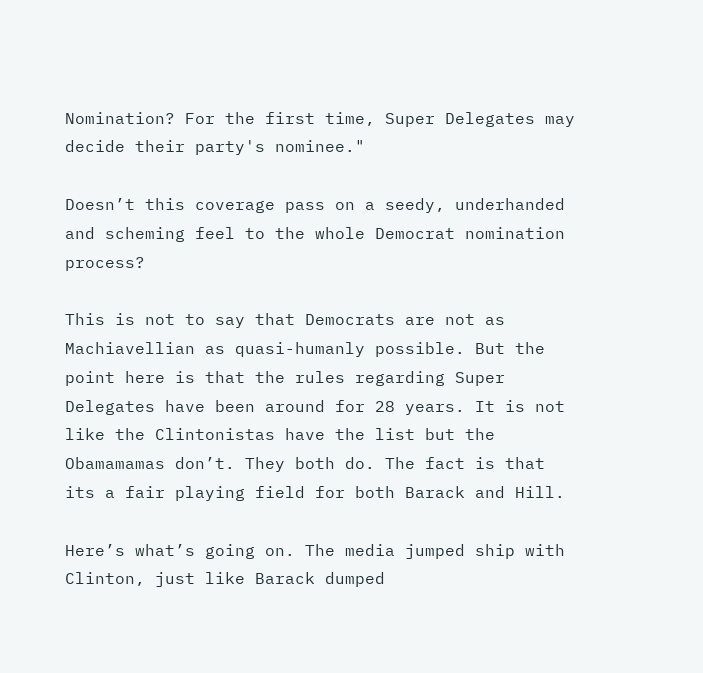Nomination? For the first time, Super Delegates may decide their party's nominee."

Doesn’t this coverage pass on a seedy, underhanded and scheming feel to the whole Democrat nomination process?

This is not to say that Democrats are not as Machiavellian as quasi-humanly possible. But the point here is that the rules regarding Super Delegates have been around for 28 years. It is not like the Clintonistas have the list but the Obamamamas don’t. They both do. The fact is that its a fair playing field for both Barack and Hill.

Here’s what’s going on. The media jumped ship with Clinton, just like Barack dumped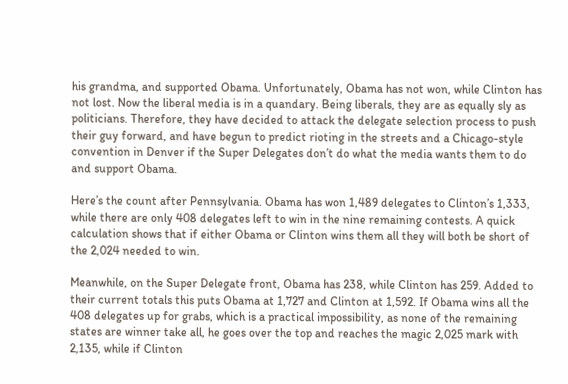his grandma, and supported Obama. Unfortunately, Obama has not won, while Clinton has not lost. Now the liberal media is in a quandary. Being liberals, they are as equally sly as politicians. Therefore, they have decided to attack the delegate selection process to push their guy forward, and have begun to predict rioting in the streets and a Chicago-style convention in Denver if the Super Delegates don’t do what the media wants them to do and support Obama.

Here’s the count after Pennsylvania. Obama has won 1,489 delegates to Clinton’s 1,333, while there are only 408 delegates left to win in the nine remaining contests. A quick calculation shows that if either Obama or Clinton wins them all they will both be short of the 2,024 needed to win.

Meanwhile, on the Super Delegate front, Obama has 238, while Clinton has 259. Added to their current totals this puts Obama at 1,727 and Clinton at 1,592. If Obama wins all the 408 delegates up for grabs, which is a practical impossibility, as none of the remaining states are winner take all, he goes over the top and reaches the magic 2,025 mark with 2,135, while if Clinton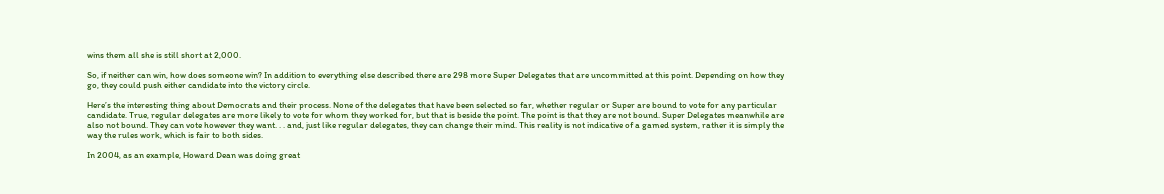wins them all she is still short at 2,000.

So, if neither can win, how does someone win? In addition to everything else described there are 298 more Super Delegates that are uncommitted at this point. Depending on how they go, they could push either candidate into the victory circle.

Here’s the interesting thing about Democrats and their process. None of the delegates that have been selected so far, whether regular or Super are bound to vote for any particular candidate. True, regular delegates are more likely to vote for whom they worked for, but that is beside the point. The point is that they are not bound. Super Delegates meanwhile are also not bound. They can vote however they want. . . and, just like regular delegates, they can change their mind. This reality is not indicative of a gamed system, rather it is simply the way the rules work, which is fair to both sides.

In 2004, as an example, Howard Dean was doing great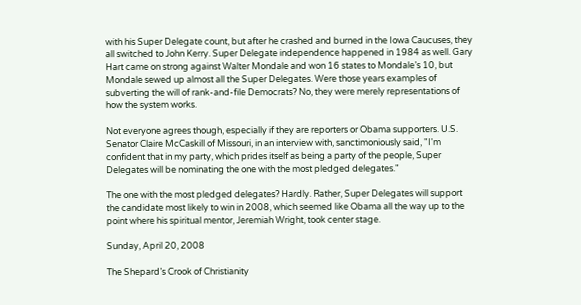with his Super Delegate count, but after he crashed and burned in the Iowa Caucuses, they all switched to John Kerry. Super Delegate independence happened in 1984 as well. Gary Hart came on strong against Walter Mondale and won 16 states to Mondale’s 10, but Mondale sewed up almost all the Super Delegates. Were those years examples of subverting the will of rank-and-file Democrats? No, they were merely representations of how the system works.

Not everyone agrees though, especially if they are reporters or Obama supporters. U.S. Senator Claire McCaskill of Missouri, in an interview with, sanctimoniously said, "I'm confident that in my party, which prides itself as being a party of the people, Super Delegates will be nominating the one with the most pledged delegates."

The one with the most pledged delegates? Hardly. Rather, Super Delegates will support the candidate most likely to win in 2008, which seemed like Obama all the way up to the point where his spiritual mentor, Jeremiah Wright, took center stage.

Sunday, April 20, 2008

The Shepard’s Crook of Christianity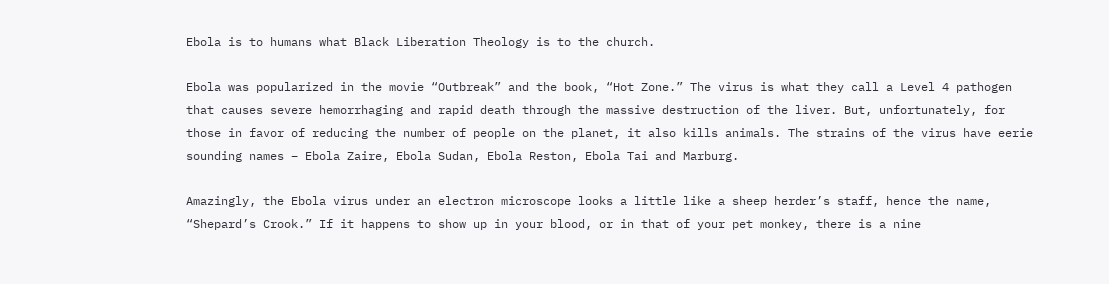Ebola is to humans what Black Liberation Theology is to the church.

Ebola was popularized in the movie “Outbreak” and the book, “Hot Zone.” The virus is what they call a Level 4 pathogen that causes severe hemorrhaging and rapid death through the massive destruction of the liver. But, unfortunately, for those in favor of reducing the number of people on the planet, it also kills animals. The strains of the virus have eerie sounding names – Ebola Zaire, Ebola Sudan, Ebola Reston, Ebola Tai and Marburg.

Amazingly, the Ebola virus under an electron microscope looks a little like a sheep herder’s staff, hence the name, “Shepard’s Crook.” If it happens to show up in your blood, or in that of your pet monkey, there is a nine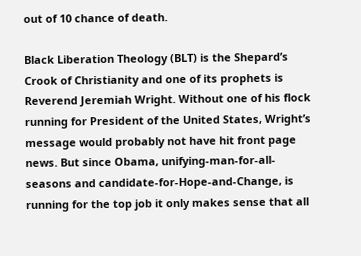out of 10 chance of death.

Black Liberation Theology (BLT) is the Shepard’s Crook of Christianity and one of its prophets is Reverend Jeremiah Wright. Without one of his flock running for President of the United States, Wright’s message would probably not have hit front page news. But since Obama, unifying-man-for-all-seasons and candidate-for-Hope-and-Change, is running for the top job it only makes sense that all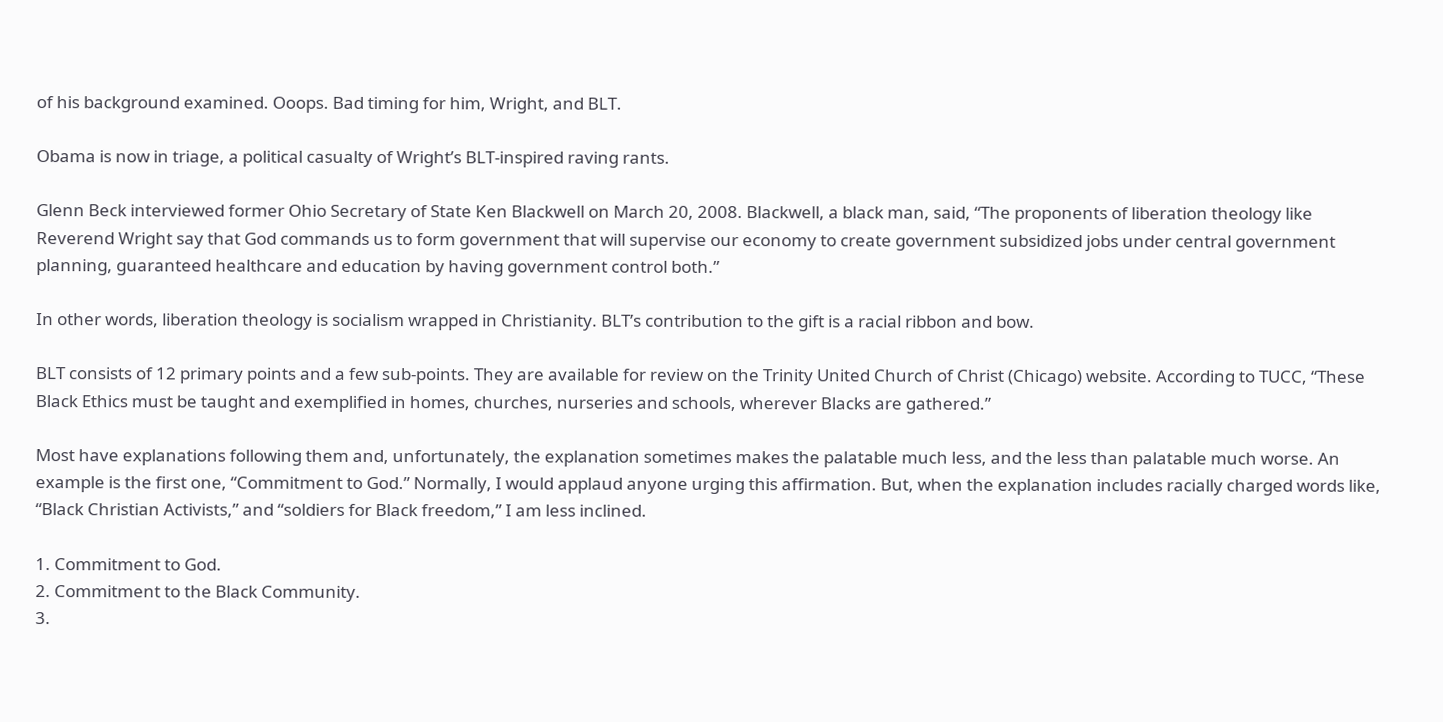of his background examined. Ooops. Bad timing for him, Wright, and BLT.

Obama is now in triage, a political casualty of Wright’s BLT-inspired raving rants.

Glenn Beck interviewed former Ohio Secretary of State Ken Blackwell on March 20, 2008. Blackwell, a black man, said, “The proponents of liberation theology like Reverend Wright say that God commands us to form government that will supervise our economy to create government subsidized jobs under central government planning, guaranteed healthcare and education by having government control both.”

In other words, liberation theology is socialism wrapped in Christianity. BLT’s contribution to the gift is a racial ribbon and bow.

BLT consists of 12 primary points and a few sub-points. They are available for review on the Trinity United Church of Christ (Chicago) website. According to TUCC, “These Black Ethics must be taught and exemplified in homes, churches, nurseries and schools, wherever Blacks are gathered.”

Most have explanations following them and, unfortunately, the explanation sometimes makes the palatable much less, and the less than palatable much worse. An example is the first one, “Commitment to God.” Normally, I would applaud anyone urging this affirmation. But, when the explanation includes racially charged words like, “Black Christian Activists,” and “soldiers for Black freedom,” I am less inclined.

1. Commitment to God.
2. Commitment to the Black Community.
3.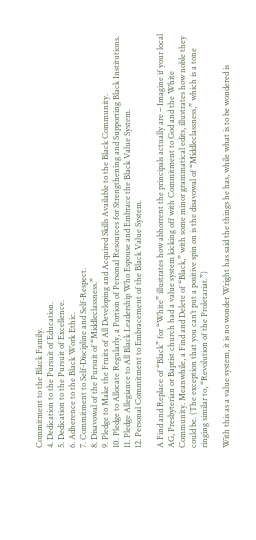Commitment to the Black Family.
4. Dedication to the Pursuit of Education.
5. Dedication to the Pursuit of Excellence.
6. Adherence to the Black Work Ethic.
7. Commitment to Self-Discipline and Self-Respect.
8. Disavowal of the Pursuit of “Middleclassness.”
9. Pledge to Make the Fruits of All Developing and Acquired Skills Available to the Black Community.
10. Pledge to Allocate Regularly, a Portion of Personal Resources for Strengthening and Supporting Black Institutions.
11. Pledge Allegiance to All Black Leadership Who Espouse and Embrace the Black Value System.
12. Personal Commitment to Embracement of the Black Value System.

A Find and Replace of “Black” for “White” illustrates how abhorrent the principals actually are – Imagine if your local AG, Presbyterian or Baptist church had a value system kicking off with Commitment to God and the White Community. Meanwhile, a Find and Delete of “Black,” with some minor grammatical edits, illustrates how noble they could be. (The exception that you can’t put a positive spin on is the disavowal of “Middleclassness,” which is a tone ringing similar to, “Revolution of the Proletariat.”)

With this as a value system, it is no wonder Wright has said the things he has, while what is to be wondered is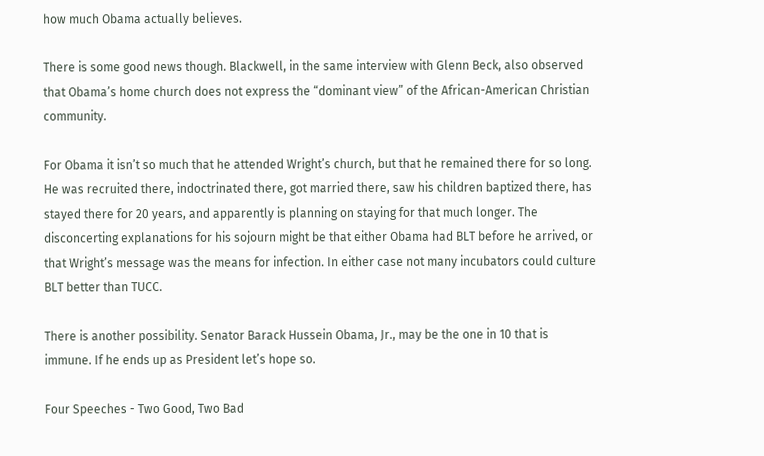how much Obama actually believes.

There is some good news though. Blackwell, in the same interview with Glenn Beck, also observed that Obama’s home church does not express the “dominant view” of the African-American Christian community.

For Obama it isn’t so much that he attended Wright’s church, but that he remained there for so long. He was recruited there, indoctrinated there, got married there, saw his children baptized there, has stayed there for 20 years, and apparently is planning on staying for that much longer. The disconcerting explanations for his sojourn might be that either Obama had BLT before he arrived, or that Wright’s message was the means for infection. In either case not many incubators could culture BLT better than TUCC.

There is another possibility. Senator Barack Hussein Obama, Jr., may be the one in 10 that is immune. If he ends up as President let’s hope so.

Four Speeches - Two Good, Two Bad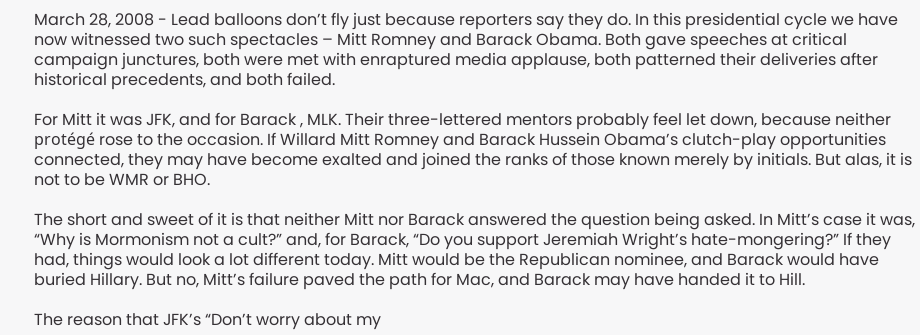March 28, 2008 - Lead balloons don’t fly just because reporters say they do. In this presidential cycle we have now witnessed two such spectacles – Mitt Romney and Barack Obama. Both gave speeches at critical campaign junctures, both were met with enraptured media applause, both patterned their deliveries after historical precedents, and both failed.

For Mitt it was JFK, and for Barack , MLK. Their three-lettered mentors probably feel let down, because neither protégé rose to the occasion. If Willard Mitt Romney and Barack Hussein Obama’s clutch-play opportunities connected, they may have become exalted and joined the ranks of those known merely by initials. But alas, it is not to be WMR or BHO.

The short and sweet of it is that neither Mitt nor Barack answered the question being asked. In Mitt’s case it was, “Why is Mormonism not a cult?” and, for Barack, “Do you support Jeremiah Wright’s hate-mongering?” If they had, things would look a lot different today. Mitt would be the Republican nominee, and Barack would have buried Hillary. But no, Mitt’s failure paved the path for Mac, and Barack may have handed it to Hill.

The reason that JFK’s “Don’t worry about my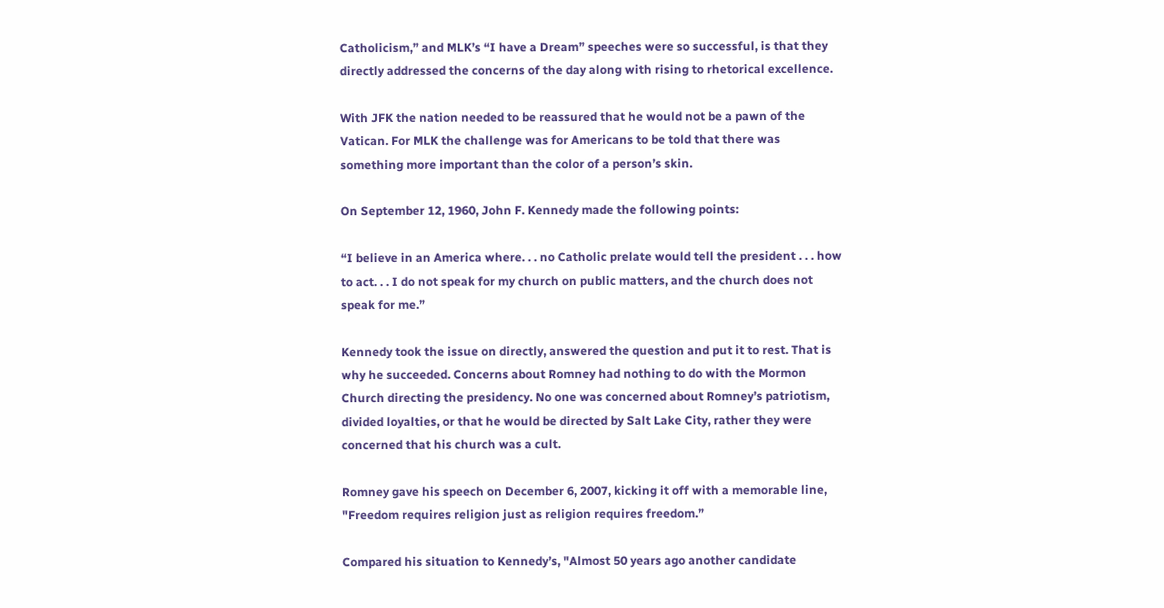Catholicism,” and MLK’s “I have a Dream” speeches were so successful, is that they directly addressed the concerns of the day along with rising to rhetorical excellence.

With JFK the nation needed to be reassured that he would not be a pawn of the Vatican. For MLK the challenge was for Americans to be told that there was something more important than the color of a person’s skin.

On September 12, 1960, John F. Kennedy made the following points:

“I believe in an America where. . . no Catholic prelate would tell the president . . . how to act. . . I do not speak for my church on public matters, and the church does not speak for me.”

Kennedy took the issue on directly, answered the question and put it to rest. That is why he succeeded. Concerns about Romney had nothing to do with the Mormon Church directing the presidency. No one was concerned about Romney’s patriotism, divided loyalties, or that he would be directed by Salt Lake City, rather they were concerned that his church was a cult.

Romney gave his speech on December 6, 2007, kicking it off with a memorable line, "Freedom requires religion just as religion requires freedom.”

Compared his situation to Kennedy’s, "Almost 50 years ago another candidate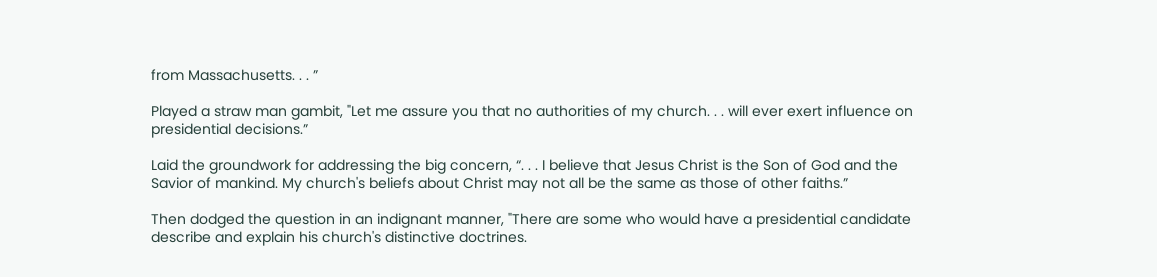from Massachusetts. . . ”

Played a straw man gambit, "Let me assure you that no authorities of my church. . . will ever exert influence on presidential decisions.”

Laid the groundwork for addressing the big concern, “. . . I believe that Jesus Christ is the Son of God and the Savior of mankind. My church's beliefs about Christ may not all be the same as those of other faiths.”

Then dodged the question in an indignant manner, "There are some who would have a presidential candidate describe and explain his church's distinctive doctrines.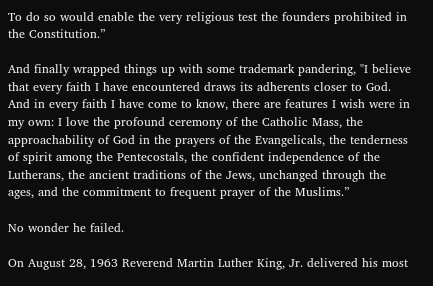To do so would enable the very religious test the founders prohibited in the Constitution.”

And finally wrapped things up with some trademark pandering, "I believe that every faith I have encountered draws its adherents closer to God. And in every faith I have come to know, there are features I wish were in my own: I love the profound ceremony of the Catholic Mass, the approachability of God in the prayers of the Evangelicals, the tenderness of spirit among the Pentecostals, the confident independence of the Lutherans, the ancient traditions of the Jews, unchanged through the ages, and the commitment to frequent prayer of the Muslims.”

No wonder he failed.

On August 28, 1963 Reverend Martin Luther King, Jr. delivered his most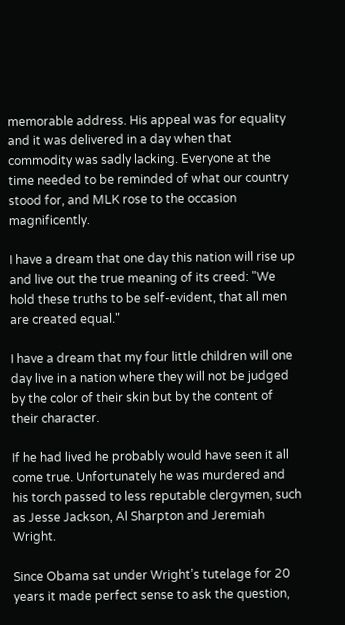memorable address. His appeal was for equality and it was delivered in a day when that commodity was sadly lacking. Everyone at the time needed to be reminded of what our country stood for, and MLK rose to the occasion magnificently.

I have a dream that one day this nation will rise up and live out the true meaning of its creed: "We hold these truths to be self-evident, that all men are created equal."

I have a dream that my four little children will one day live in a nation where they will not be judged by the color of their skin but by the content of their character.

If he had lived he probably would have seen it all come true. Unfortunately he was murdered and his torch passed to less reputable clergymen, such as Jesse Jackson, Al Sharpton and Jeremiah Wright.

Since Obama sat under Wright’s tutelage for 20 years it made perfect sense to ask the question,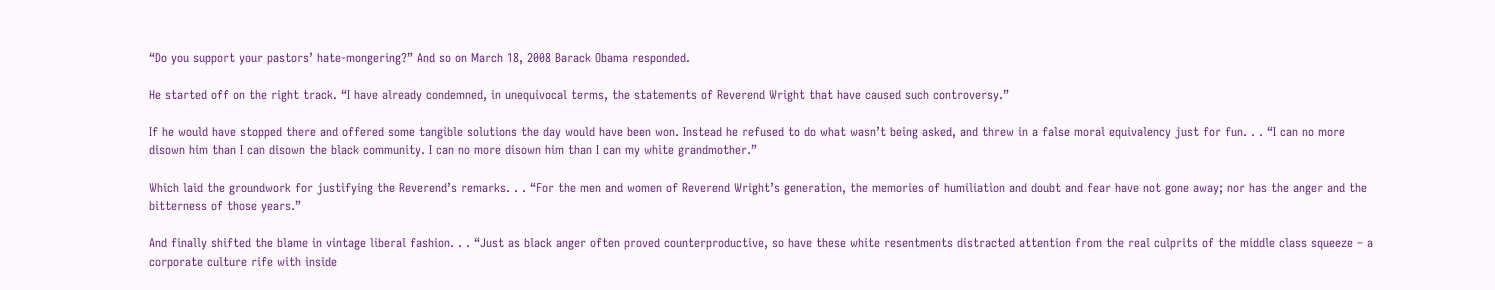“Do you support your pastors’ hate-mongering?” And so on March 18, 2008 Barack Obama responded.

He started off on the right track. “I have already condemned, in unequivocal terms, the statements of Reverend Wright that have caused such controversy.”

If he would have stopped there and offered some tangible solutions the day would have been won. Instead he refused to do what wasn’t being asked, and threw in a false moral equivalency just for fun. . . “I can no more disown him than I can disown the black community. I can no more disown him than I can my white grandmother.”

Which laid the groundwork for justifying the Reverend’s remarks. . . “For the men and women of Reverend Wright’s generation, the memories of humiliation and doubt and fear have not gone away; nor has the anger and the bitterness of those years.”

And finally shifted the blame in vintage liberal fashion. . . “Just as black anger often proved counterproductive, so have these white resentments distracted attention from the real culprits of the middle class squeeze – a corporate culture rife with inside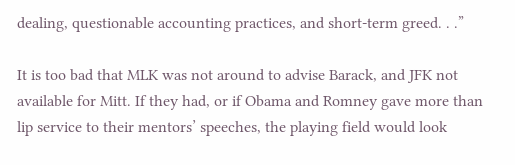dealing, questionable accounting practices, and short-term greed. . .”

It is too bad that MLK was not around to advise Barack, and JFK not available for Mitt. If they had, or if Obama and Romney gave more than lip service to their mentors’ speeches, the playing field would look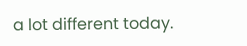a lot different today.